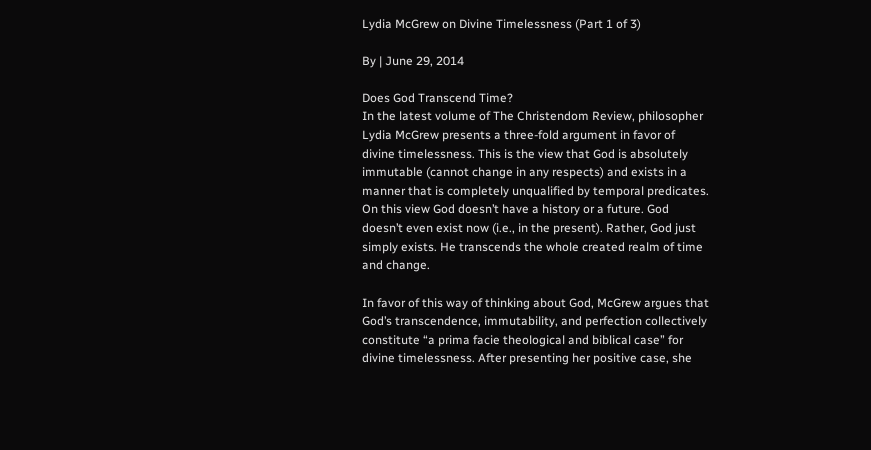Lydia McGrew on Divine Timelessness (Part 1 of 3)

By | June 29, 2014

Does God Transcend Time?
In the latest volume of The Christendom Review, philosopher Lydia McGrew presents a three-fold argument in favor of divine timelessness. This is the view that God is absolutely immutable (cannot change in any respects) and exists in a manner that is completely unqualified by temporal predicates. On this view God doesn’t have a history or a future. God doesn’t even exist now (i.e., in the present). Rather, God just simply exists. He transcends the whole created realm of time and change.

In favor of this way of thinking about God, McGrew argues that God’s transcendence, immutability, and perfection collectively constitute “a prima facie theological and biblical case” for divine timelessness. After presenting her positive case, she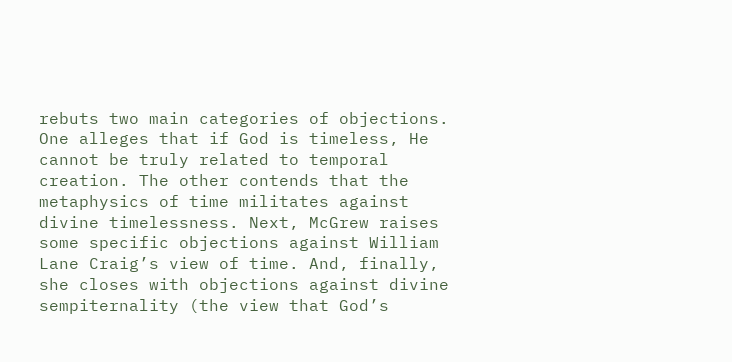rebuts two main categories of objections. One alleges that if God is timeless, He cannot be truly related to temporal creation. The other contends that the metaphysics of time militates against divine timelessness. Next, McGrew raises some specific objections against William Lane Craig’s view of time. And, finally, she closes with objections against divine sempiternality (the view that God’s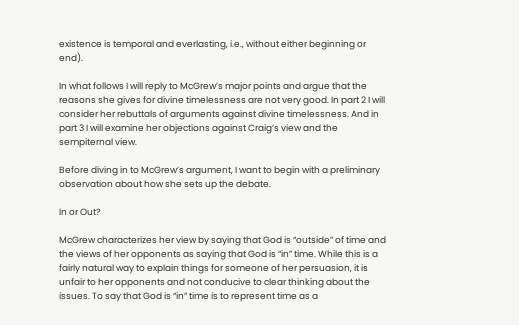existence is temporal and everlasting, i.e., without either beginning or end).

In what follows I will reply to McGrew’s major points and argue that the reasons she gives for divine timelessness are not very good. In part 2 I will consider her rebuttals of arguments against divine timelessness. And in part 3 I will examine her objections against Craig’s view and the sempiternal view.

Before diving in to McGrew’s argument, I want to begin with a preliminary observation about how she sets up the debate.

In or Out?

McGrew characterizes her view by saying that God is “outside” of time and the views of her opponents as saying that God is “in” time. While this is a fairly natural way to explain things for someone of her persuasion, it is unfair to her opponents and not conducive to clear thinking about the issues. To say that God is “in” time is to represent time as a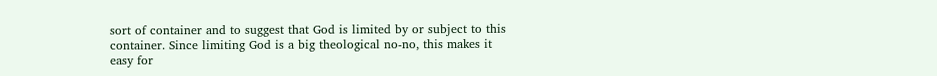sort of container and to suggest that God is limited by or subject to this container. Since limiting God is a big theological no-no, this makes it easy for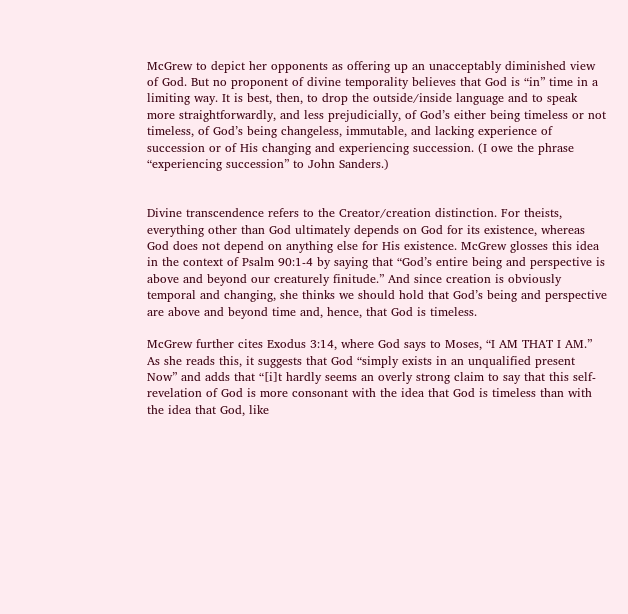McGrew to depict her opponents as offering up an unacceptably diminished view of God. But no proponent of divine temporality believes that God is “in” time in a limiting way. It is best, then, to drop the outside/inside language and to speak more straightforwardly, and less prejudicially, of God’s either being timeless or not timeless, of God’s being changeless, immutable, and lacking experience of succession or of His changing and experiencing succession. (I owe the phrase “experiencing succession” to John Sanders.)


Divine transcendence refers to the Creator/creation distinction. For theists, everything other than God ultimately depends on God for its existence, whereas God does not depend on anything else for His existence. McGrew glosses this idea in the context of Psalm 90:1-4 by saying that “God’s entire being and perspective is above and beyond our creaturely finitude.” And since creation is obviously temporal and changing, she thinks we should hold that God’s being and perspective are above and beyond time and, hence, that God is timeless.

McGrew further cites Exodus 3:14, where God says to Moses, “I AM THAT I AM.” As she reads this, it suggests that God “simply exists in an unqualified present Now” and adds that “[i]t hardly seems an overly strong claim to say that this self-revelation of God is more consonant with the idea that God is timeless than with the idea that God, like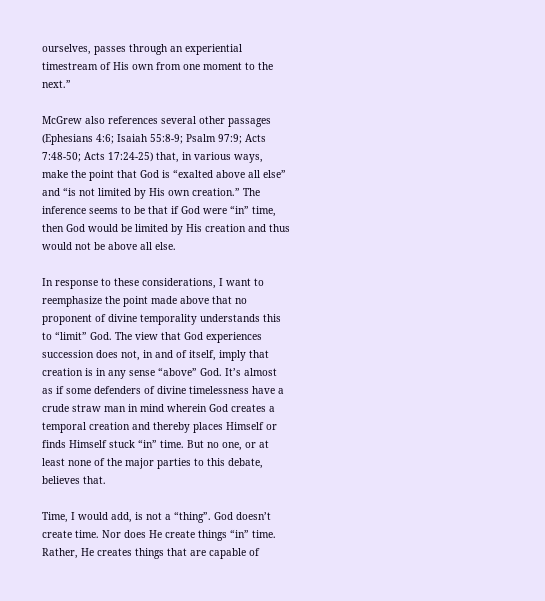ourselves, passes through an experiential timestream of His own from one moment to the next.”

McGrew also references several other passages (Ephesians 4:6; Isaiah 55:8-9; Psalm 97:9; Acts 7:48-50; Acts 17:24-25) that, in various ways, make the point that God is “exalted above all else” and “is not limited by His own creation.” The inference seems to be that if God were “in” time, then God would be limited by His creation and thus would not be above all else.

In response to these considerations, I want to reemphasize the point made above that no proponent of divine temporality understands this to “limit” God. The view that God experiences succession does not, in and of itself, imply that creation is in any sense “above” God. It’s almost as if some defenders of divine timelessness have a crude straw man in mind wherein God creates a temporal creation and thereby places Himself or finds Himself stuck “in” time. But no one, or at least none of the major parties to this debate, believes that.

Time, I would add, is not a “thing”. God doesn’t create time. Nor does He create things “in” time. Rather, He creates things that are capable of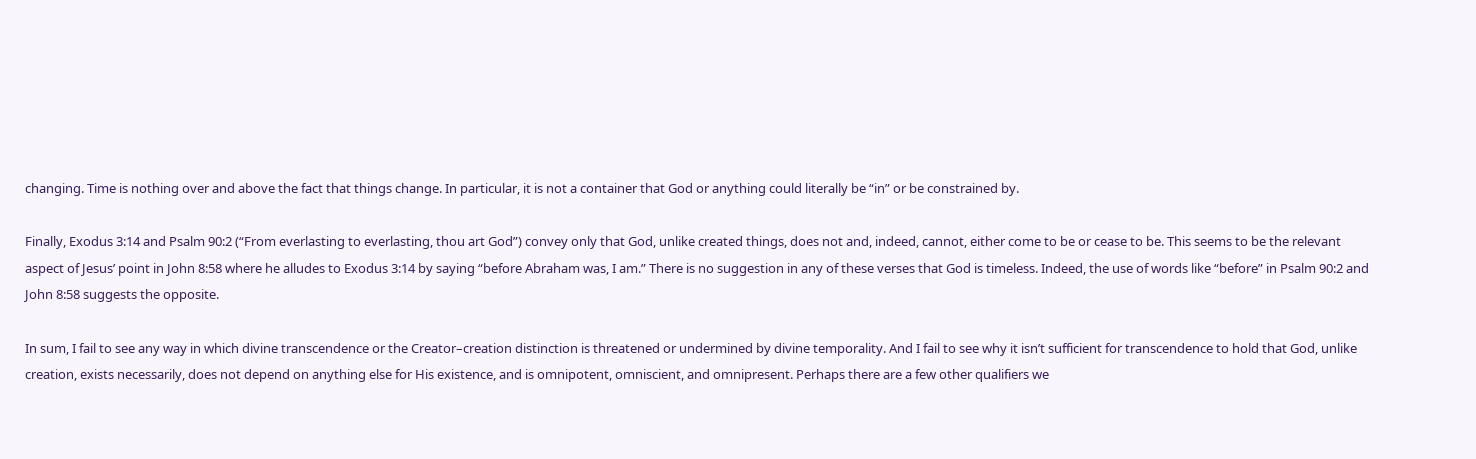changing. Time is nothing over and above the fact that things change. In particular, it is not a container that God or anything could literally be “in” or be constrained by.

Finally, Exodus 3:14 and Psalm 90:2 (“From everlasting to everlasting, thou art God”) convey only that God, unlike created things, does not and, indeed, cannot, either come to be or cease to be. This seems to be the relevant aspect of Jesus’ point in John 8:58 where he alludes to Exodus 3:14 by saying “before Abraham was, I am.” There is no suggestion in any of these verses that God is timeless. Indeed, the use of words like “before” in Psalm 90:2 and John 8:58 suggests the opposite.

In sum, I fail to see any way in which divine transcendence or the Creator–creation distinction is threatened or undermined by divine temporality. And I fail to see why it isn’t sufficient for transcendence to hold that God, unlike creation, exists necessarily, does not depend on anything else for His existence, and is omnipotent, omniscient, and omnipresent. Perhaps there are a few other qualifiers we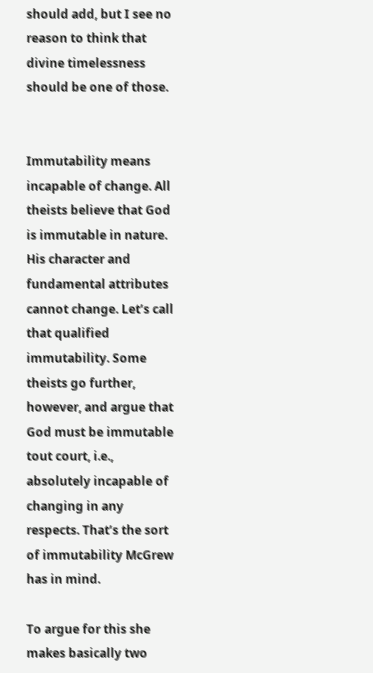should add, but I see no reason to think that divine timelessness should be one of those.


Immutability means incapable of change. All theists believe that God is immutable in nature. His character and fundamental attributes cannot change. Let’s call that qualified immutability. Some theists go further, however, and argue that God must be immutable tout court, i.e., absolutely incapable of changing in any respects. That’s the sort of immutability McGrew has in mind.

To argue for this she makes basically two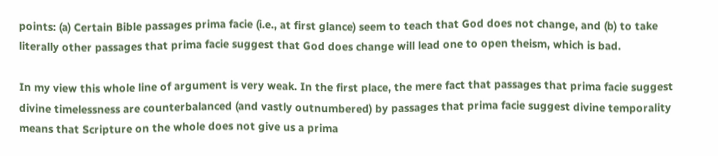points: (a) Certain Bible passages prima facie (i.e., at first glance) seem to teach that God does not change, and (b) to take literally other passages that prima facie suggest that God does change will lead one to open theism, which is bad.

In my view this whole line of argument is very weak. In the first place, the mere fact that passages that prima facie suggest divine timelessness are counterbalanced (and vastly outnumbered) by passages that prima facie suggest divine temporality means that Scripture on the whole does not give us a prima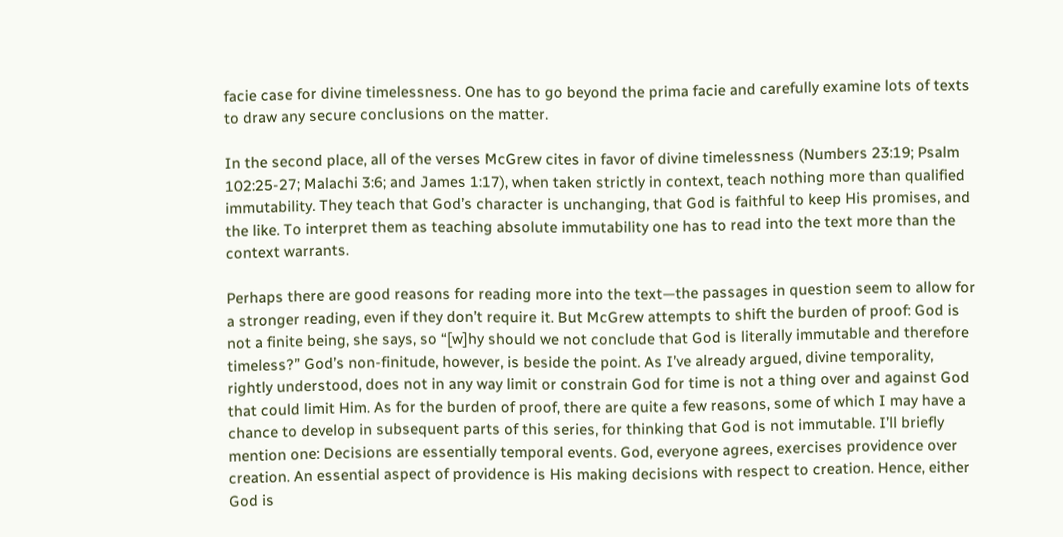facie case for divine timelessness. One has to go beyond the prima facie and carefully examine lots of texts to draw any secure conclusions on the matter.

In the second place, all of the verses McGrew cites in favor of divine timelessness (Numbers 23:19; Psalm 102:25-27; Malachi 3:6; and James 1:17), when taken strictly in context, teach nothing more than qualified immutability. They teach that God’s character is unchanging, that God is faithful to keep His promises, and the like. To interpret them as teaching absolute immutability one has to read into the text more than the context warrants.

Perhaps there are good reasons for reading more into the text—the passages in question seem to allow for a stronger reading, even if they don’t require it. But McGrew attempts to shift the burden of proof: God is not a finite being, she says, so “[w]hy should we not conclude that God is literally immutable and therefore timeless?” God’s non-finitude, however, is beside the point. As I’ve already argued, divine temporality, rightly understood, does not in any way limit or constrain God for time is not a thing over and against God that could limit Him. As for the burden of proof, there are quite a few reasons, some of which I may have a chance to develop in subsequent parts of this series, for thinking that God is not immutable. I’ll briefly mention one: Decisions are essentially temporal events. God, everyone agrees, exercises providence over creation. An essential aspect of providence is His making decisions with respect to creation. Hence, either God is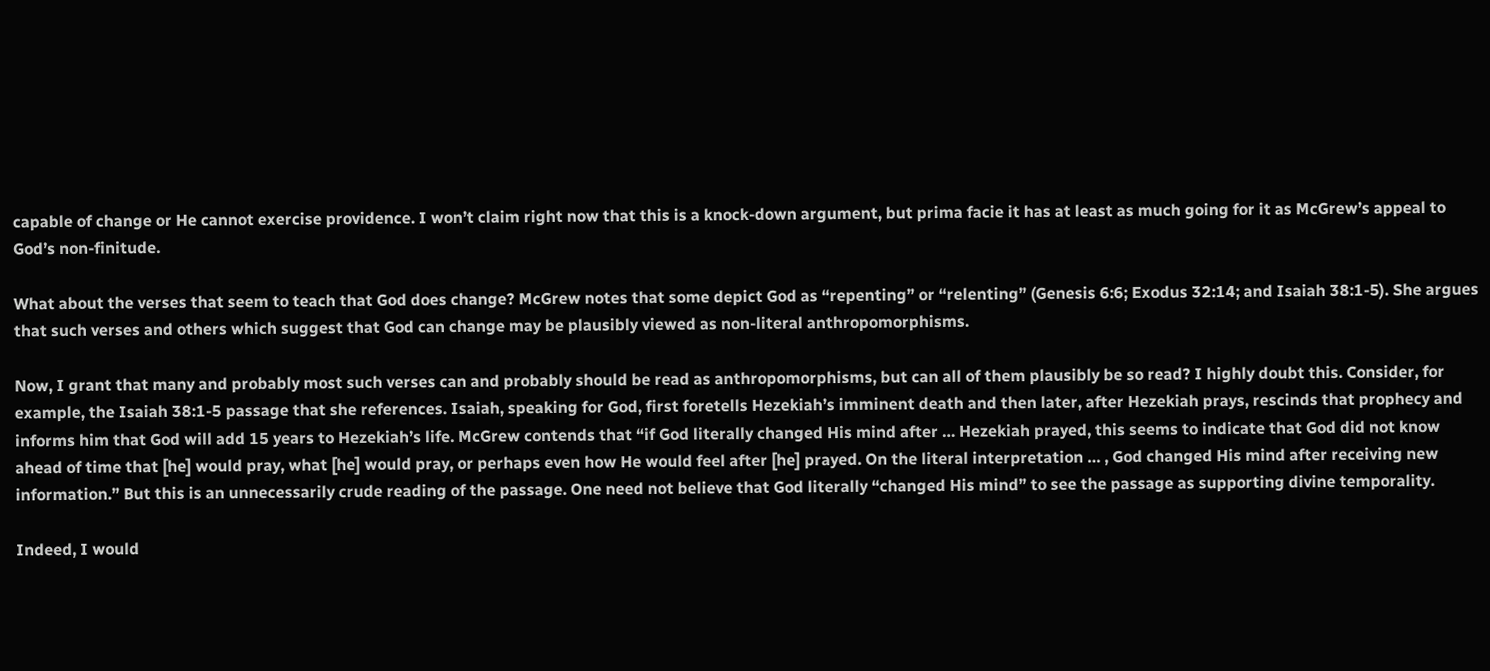capable of change or He cannot exercise providence. I won’t claim right now that this is a knock-down argument, but prima facie it has at least as much going for it as McGrew’s appeal to God’s non-finitude.

What about the verses that seem to teach that God does change? McGrew notes that some depict God as “repenting” or “relenting” (Genesis 6:6; Exodus 32:14; and Isaiah 38:1-5). She argues that such verses and others which suggest that God can change may be plausibly viewed as non-literal anthropomorphisms.

Now, I grant that many and probably most such verses can and probably should be read as anthropomorphisms, but can all of them plausibly be so read? I highly doubt this. Consider, for example, the Isaiah 38:1-5 passage that she references. Isaiah, speaking for God, first foretells Hezekiah’s imminent death and then later, after Hezekiah prays, rescinds that prophecy and informs him that God will add 15 years to Hezekiah’s life. McGrew contends that “if God literally changed His mind after … Hezekiah prayed, this seems to indicate that God did not know ahead of time that [he] would pray, what [he] would pray, or perhaps even how He would feel after [he] prayed. On the literal interpretation … , God changed His mind after receiving new information.” But this is an unnecessarily crude reading of the passage. One need not believe that God literally “changed His mind” to see the passage as supporting divine temporality.

Indeed, I would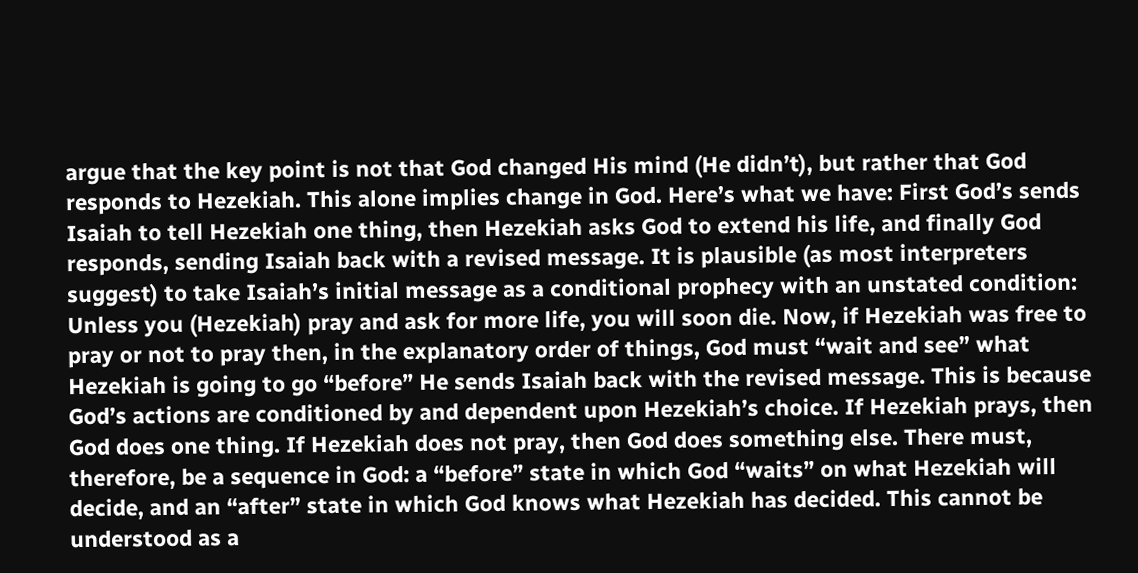argue that the key point is not that God changed His mind (He didn’t), but rather that God responds to Hezekiah. This alone implies change in God. Here’s what we have: First God’s sends Isaiah to tell Hezekiah one thing, then Hezekiah asks God to extend his life, and finally God responds, sending Isaiah back with a revised message. It is plausible (as most interpreters suggest) to take Isaiah’s initial message as a conditional prophecy with an unstated condition: Unless you (Hezekiah) pray and ask for more life, you will soon die. Now, if Hezekiah was free to pray or not to pray then, in the explanatory order of things, God must “wait and see” what Hezekiah is going to go “before” He sends Isaiah back with the revised message. This is because God’s actions are conditioned by and dependent upon Hezekiah’s choice. If Hezekiah prays, then God does one thing. If Hezekiah does not pray, then God does something else. There must, therefore, be a sequence in God: a “before” state in which God “waits” on what Hezekiah will decide, and an “after” state in which God knows what Hezekiah has decided. This cannot be understood as a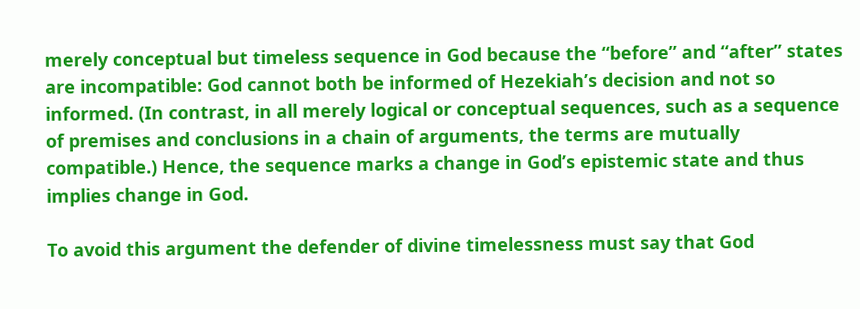merely conceptual but timeless sequence in God because the “before” and “after” states are incompatible: God cannot both be informed of Hezekiah’s decision and not so informed. (In contrast, in all merely logical or conceptual sequences, such as a sequence of premises and conclusions in a chain of arguments, the terms are mutually compatible.) Hence, the sequence marks a change in God’s epistemic state and thus implies change in God.

To avoid this argument the defender of divine timelessness must say that God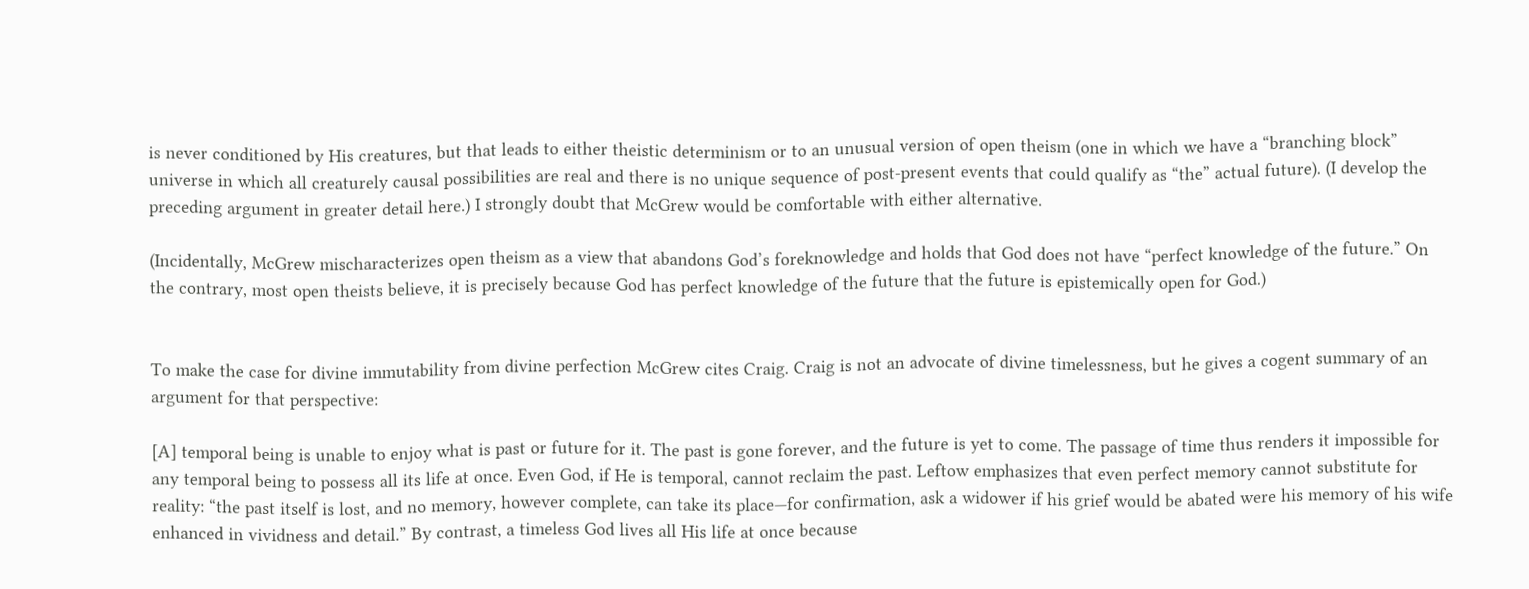is never conditioned by His creatures, but that leads to either theistic determinism or to an unusual version of open theism (one in which we have a “branching block” universe in which all creaturely causal possibilities are real and there is no unique sequence of post-present events that could qualify as “the” actual future). (I develop the preceding argument in greater detail here.) I strongly doubt that McGrew would be comfortable with either alternative.

(Incidentally, McGrew mischaracterizes open theism as a view that abandons God’s foreknowledge and holds that God does not have “perfect knowledge of the future.” On the contrary, most open theists believe, it is precisely because God has perfect knowledge of the future that the future is epistemically open for God.)


To make the case for divine immutability from divine perfection McGrew cites Craig. Craig is not an advocate of divine timelessness, but he gives a cogent summary of an argument for that perspective:

[A] temporal being is unable to enjoy what is past or future for it. The past is gone forever, and the future is yet to come. The passage of time thus renders it impossible for any temporal being to possess all its life at once. Even God, if He is temporal, cannot reclaim the past. Leftow emphasizes that even perfect memory cannot substitute for reality: “the past itself is lost, and no memory, however complete, can take its place—for confirmation, ask a widower if his grief would be abated were his memory of his wife enhanced in vividness and detail.” By contrast, a timeless God lives all His life at once because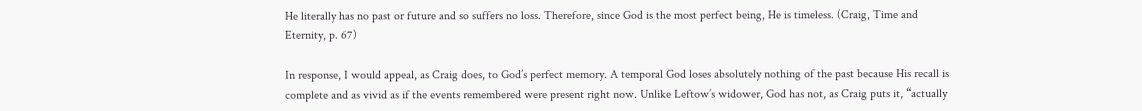He literally has no past or future and so suffers no loss. Therefore, since God is the most perfect being, He is timeless. (Craig, Time and Eternity, p. 67)

In response, I would appeal, as Craig does, to God’s perfect memory. A temporal God loses absolutely nothing of the past because His recall is complete and as vivid as if the events remembered were present right now. Unlike Leftow’s widower, God has not, as Craig puts it, “actually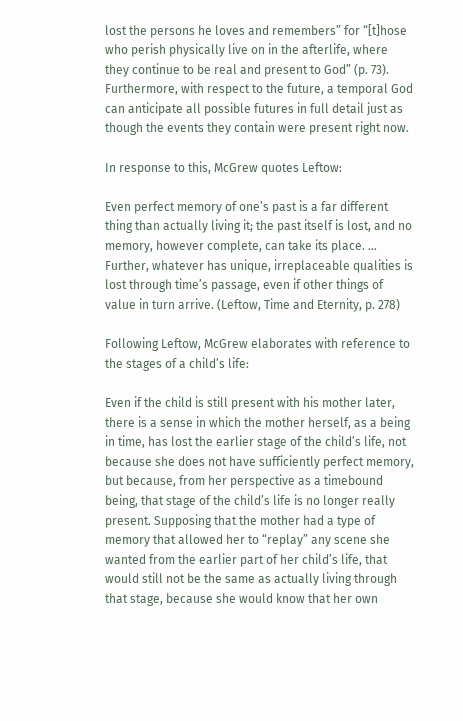lost the persons he loves and remembers” for “[t]hose who perish physically live on in the afterlife, where they continue to be real and present to God” (p. 73). Furthermore, with respect to the future, a temporal God can anticipate all possible futures in full detail just as though the events they contain were present right now.

In response to this, McGrew quotes Leftow:

Even perfect memory of one’s past is a far different thing than actually living it; the past itself is lost, and no memory, however complete, can take its place. … Further, whatever has unique, irreplaceable qualities is lost through time’s passage, even if other things of value in turn arrive. (Leftow, Time and Eternity, p. 278)

Following Leftow, McGrew elaborates with reference to the stages of a child’s life:

Even if the child is still present with his mother later, there is a sense in which the mother herself, as a being in time, has lost the earlier stage of the child’s life, not because she does not have sufficiently perfect memory, but because, from her perspective as a timebound being, that stage of the child’s life is no longer really present. Supposing that the mother had a type of memory that allowed her to “replay” any scene she wanted from the earlier part of her child’s life, that would still not be the same as actually living through that stage, because she would know that her own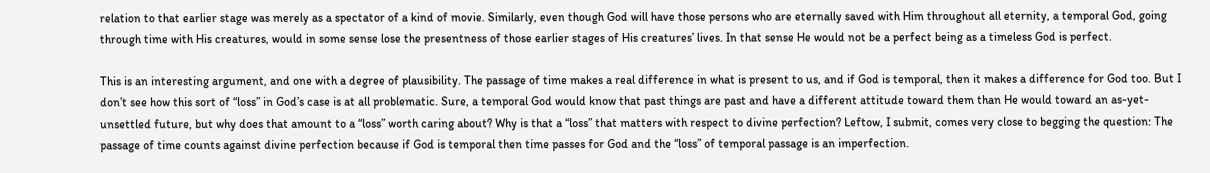relation to that earlier stage was merely as a spectator of a kind of movie. Similarly, even though God will have those persons who are eternally saved with Him throughout all eternity, a temporal God, going through time with His creatures, would in some sense lose the presentness of those earlier stages of His creatures’ lives. In that sense He would not be a perfect being as a timeless God is perfect.

This is an interesting argument, and one with a degree of plausibility. The passage of time makes a real difference in what is present to us, and if God is temporal, then it makes a difference for God too. But I don’t see how this sort of “loss” in God’s case is at all problematic. Sure, a temporal God would know that past things are past and have a different attitude toward them than He would toward an as-yet-unsettled future, but why does that amount to a “loss” worth caring about? Why is that a “loss” that matters with respect to divine perfection? Leftow, I submit, comes very close to begging the question: The passage of time counts against divine perfection because if God is temporal then time passes for God and the “loss” of temporal passage is an imperfection.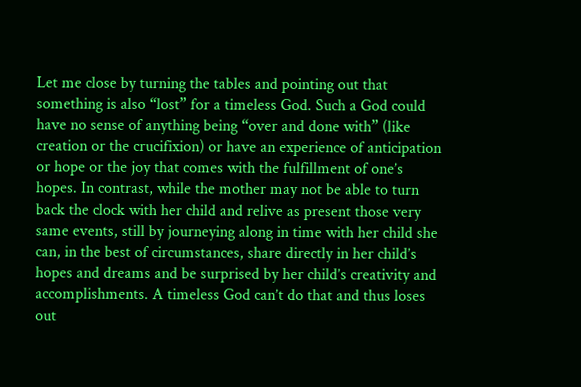Let me close by turning the tables and pointing out that something is also “lost” for a timeless God. Such a God could have no sense of anything being “over and done with” (like creation or the crucifixion) or have an experience of anticipation or hope or the joy that comes with the fulfillment of one’s hopes. In contrast, while the mother may not be able to turn back the clock with her child and relive as present those very same events, still by journeying along in time with her child she can, in the best of circumstances, share directly in her child’s hopes and dreams and be surprised by her child’s creativity and accomplishments. A timeless God can’t do that and thus loses out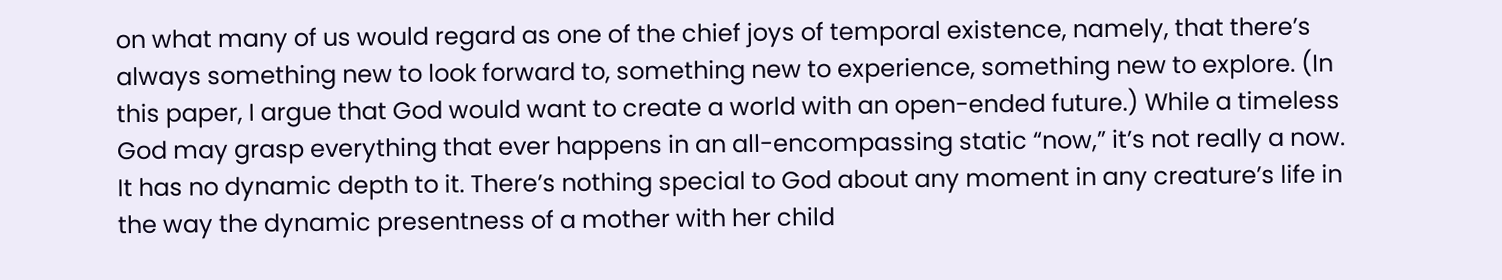on what many of us would regard as one of the chief joys of temporal existence, namely, that there’s always something new to look forward to, something new to experience, something new to explore. (In this paper, I argue that God would want to create a world with an open-ended future.) While a timeless God may grasp everything that ever happens in an all-encompassing static “now,” it’s not really a now. It has no dynamic depth to it. There’s nothing special to God about any moment in any creature’s life in the way the dynamic presentness of a mother with her child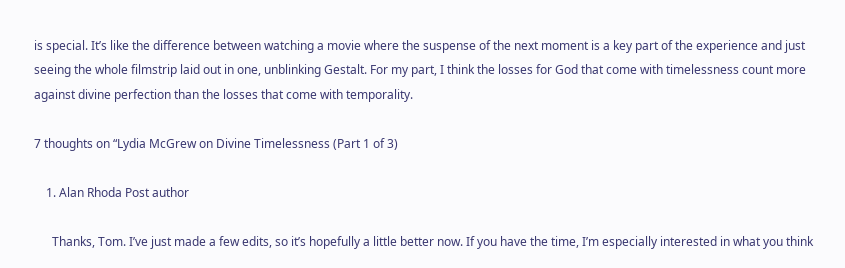is special. It’s like the difference between watching a movie where the suspense of the next moment is a key part of the experience and just seeing the whole filmstrip laid out in one, unblinking Gestalt. For my part, I think the losses for God that come with timelessness count more against divine perfection than the losses that come with temporality.

7 thoughts on “Lydia McGrew on Divine Timelessness (Part 1 of 3)

    1. Alan Rhoda Post author

      Thanks, Tom. I’ve just made a few edits, so it’s hopefully a little better now. If you have the time, I’m especially interested in what you think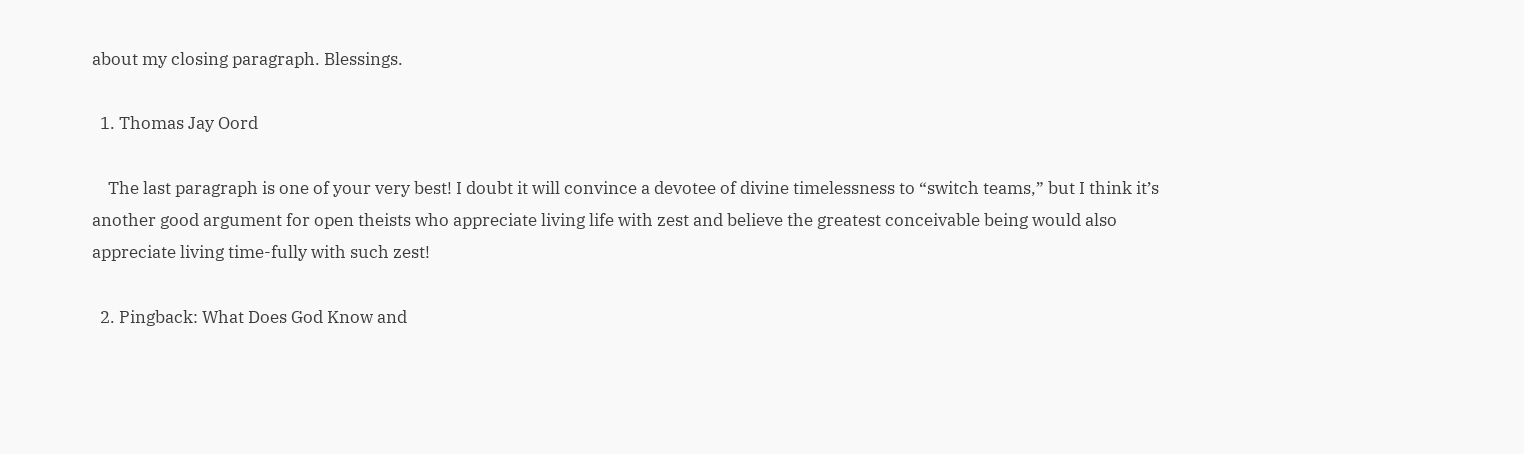about my closing paragraph. Blessings.

  1. Thomas Jay Oord

    The last paragraph is one of your very best! I doubt it will convince a devotee of divine timelessness to “switch teams,” but I think it’s another good argument for open theists who appreciate living life with zest and believe the greatest conceivable being would also appreciate living time-fully with such zest!

  2. Pingback: What Does God Know and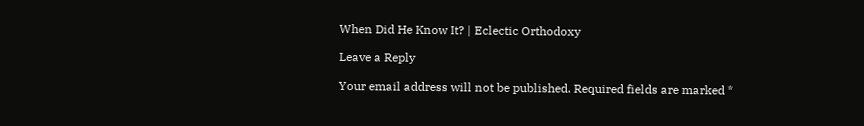When Did He Know It? | Eclectic Orthodoxy

Leave a Reply

Your email address will not be published. Required fields are marked *